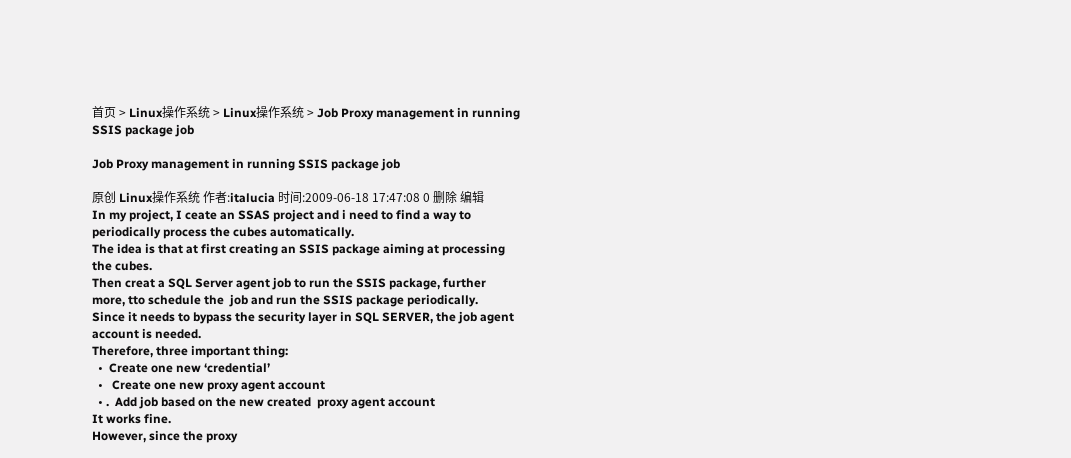首页 > Linux操作系统 > Linux操作系统 > Job Proxy management in running SSIS package job

Job Proxy management in running SSIS package job

原创 Linux操作系统 作者:italucia 时间:2009-06-18 17:47:08 0 删除 编辑
In my project, I ceate an SSAS project and i need to find a way to periodically process the cubes automatically.
The idea is that at first creating an SSIS package aiming at processing the cubes.
Then creat a SQL Server agent job to run the SSIS package, further more, tto schedule the  job and run the SSIS package periodically.
Since it needs to bypass the security layer in SQL SERVER, the job agent account is needed.
Therefore, three important thing:
  •  Create one new ‘credential’
  •   Create one new proxy agent account
  • .  Add job based on the new created  proxy agent account
It works fine.
However, since the proxy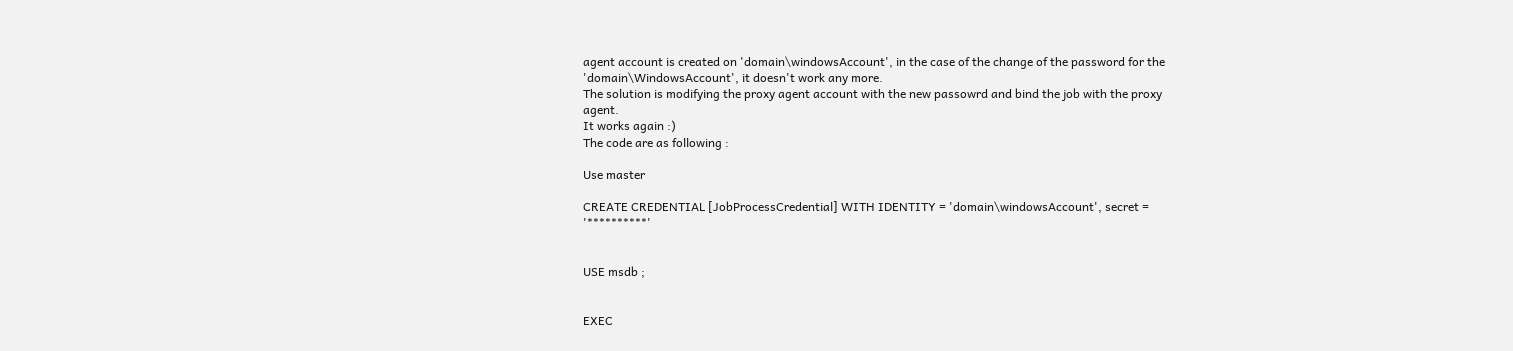agent account is created on 'domain\windowsAccount', in the case of the change of the password for the 'domain\WindowsAccount', it doesn't work any more.
The solution is modifying the proxy agent account with the new passowrd and bind the job with the proxy agent.
It works again :)
The code are as following :

Use master

CREATE CREDENTIAL [JobProcessCredential] WITH IDENTITY = 'domain\windowsAccount', secret = '**********'


USE msdb ;


EXEC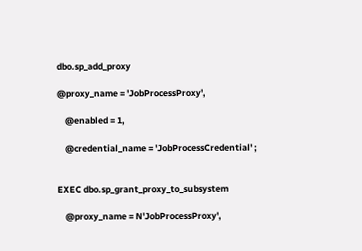dbo.sp_add_proxy

@proxy_name = 'JobProcessProxy',

    @enabled = 1,

    @credential_name = 'JobProcessCredential' ;


EXEC dbo.sp_grant_proxy_to_subsystem

    @proxy_name = N'JobProcessProxy',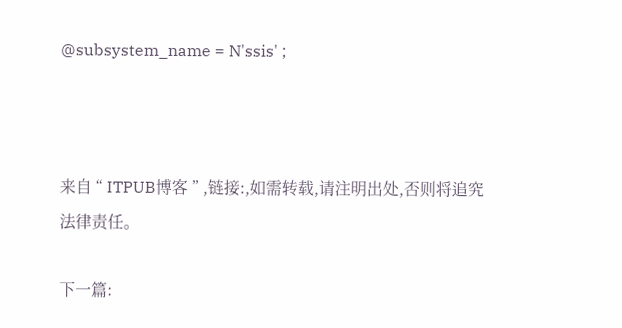@subsystem_name = N'ssis' ;



来自 “ ITPUB博客 ” ,链接:,如需转载,请注明出处,否则将追究法律责任。

下一篇: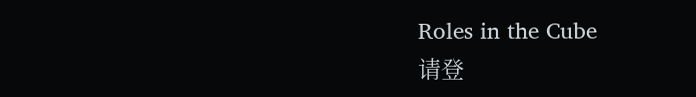Roles in the Cube
请登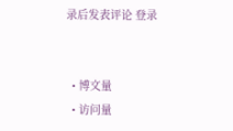录后发表评论 登录


  • 博文量
  • 访问量